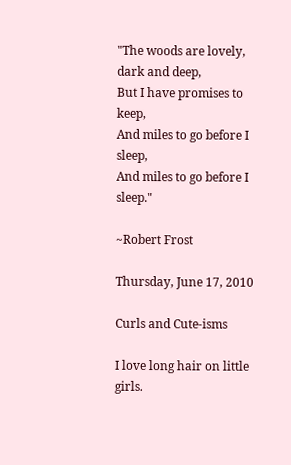"The woods are lovely, dark and deep,
But I have promises to keep,
And miles to go before I sleep,
And miles to go before I sleep."

~Robert Frost

Thursday, June 17, 2010

Curls and Cute-isms

I love long hair on little girls.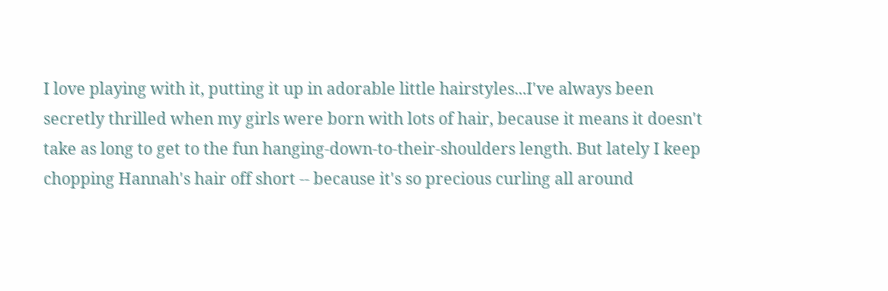I love playing with it, putting it up in adorable little hairstyles...I've always been secretly thrilled when my girls were born with lots of hair, because it means it doesn't take as long to get to the fun hanging-down-to-their-shoulders length. But lately I keep chopping Hannah's hair off short -- because it's so precious curling all around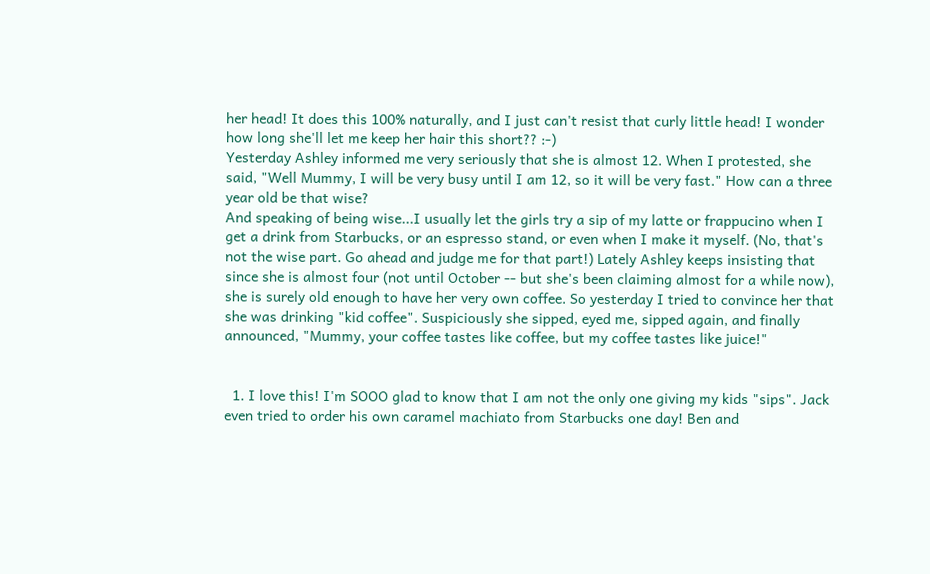her head! It does this 100% naturally, and I just can't resist that curly little head! I wonder how long she'll let me keep her hair this short?? :-)
Yesterday Ashley informed me very seriously that she is almost 12. When I protested, she said, "Well Mummy, I will be very busy until I am 12, so it will be very fast." How can a three year old be that wise?
And speaking of being wise...I usually let the girls try a sip of my latte or frappucino when I get a drink from Starbucks, or an espresso stand, or even when I make it myself. (No, that's not the wise part. Go ahead and judge me for that part!) Lately Ashley keeps insisting that since she is almost four (not until October -- but she's been claiming almost for a while now), she is surely old enough to have her very own coffee. So yesterday I tried to convince her that she was drinking "kid coffee". Suspiciously she sipped, eyed me, sipped again, and finally announced, "Mummy, your coffee tastes like coffee, but my coffee tastes like juice!"


  1. I love this! I'm SOOO glad to know that I am not the only one giving my kids "sips". Jack even tried to order his own caramel machiato from Starbucks one day! Ben and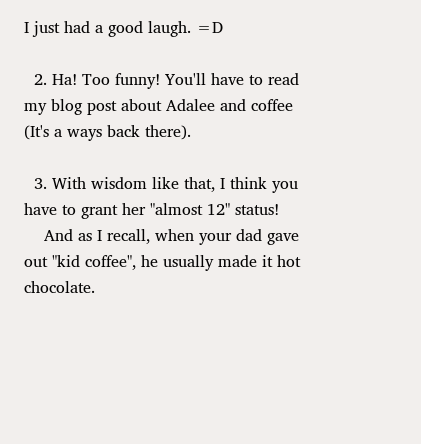I just had a good laugh. =D

  2. Ha! Too funny! You'll have to read my blog post about Adalee and coffee (It's a ways back there).

  3. With wisdom like that, I think you have to grant her "almost 12" status!
    And as I recall, when your dad gave out "kid coffee", he usually made it hot chocolate.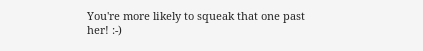You're more likely to squeak that one past her! :-)